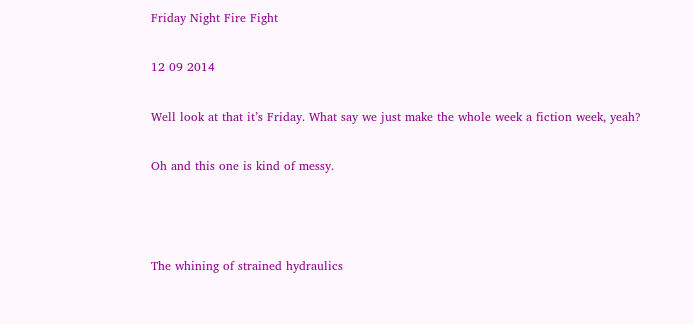Friday Night Fire Fight

12 09 2014

Well look at that it’s Friday. What say we just make the whole week a fiction week, yeah?

Oh and this one is kind of messy.



The whining of strained hydraulics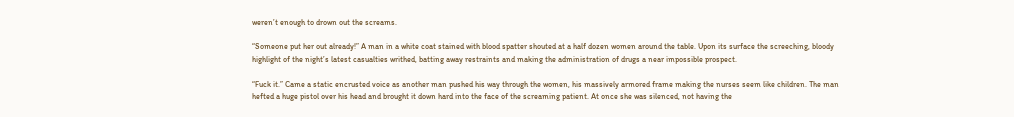weren’t enough to drown out the screams.

“Someone put her out already!” A man in a white coat stained with blood spatter shouted at a half dozen women around the table. Upon its surface the screeching, bloody highlight of the night’s latest casualties writhed, batting away restraints and making the administration of drugs a near impossible prospect.

“Fuck it.” Came a static encrusted voice as another man pushed his way through the women, his massively armored frame making the nurses seem like children. The man hefted a huge pistol over his head and brought it down hard into the face of the screaming patient. At once she was silenced, not having the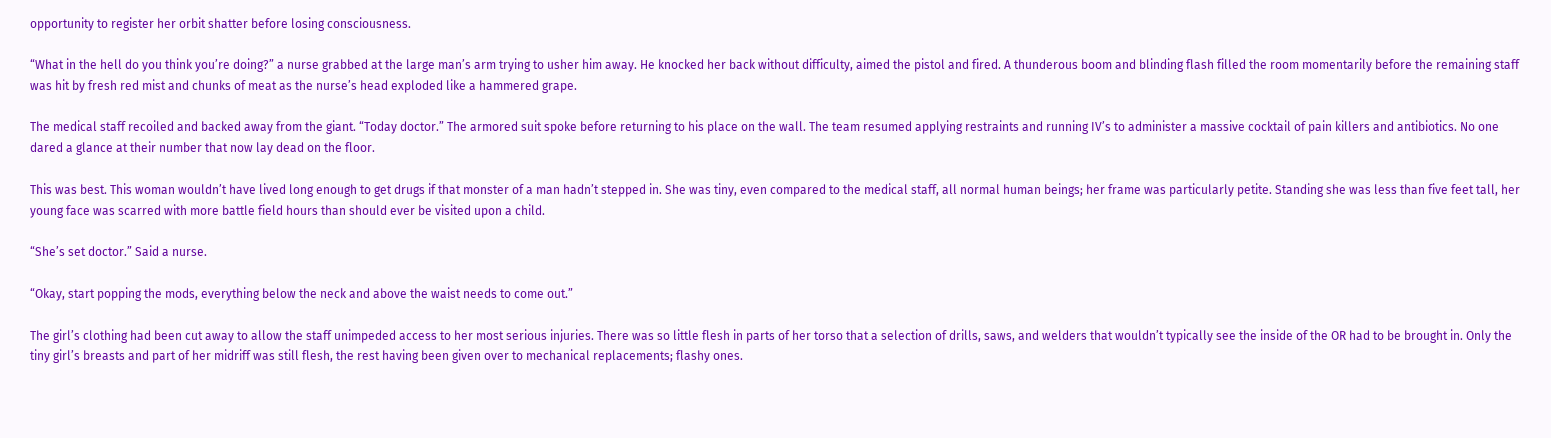opportunity to register her orbit shatter before losing consciousness.

“What in the hell do you think you’re doing?” a nurse grabbed at the large man’s arm trying to usher him away. He knocked her back without difficulty, aimed the pistol and fired. A thunderous boom and blinding flash filled the room momentarily before the remaining staff was hit by fresh red mist and chunks of meat as the nurse’s head exploded like a hammered grape.

The medical staff recoiled and backed away from the giant. “Today doctor.” The armored suit spoke before returning to his place on the wall. The team resumed applying restraints and running IV’s to administer a massive cocktail of pain killers and antibiotics. No one dared a glance at their number that now lay dead on the floor.

This was best. This woman wouldn’t have lived long enough to get drugs if that monster of a man hadn’t stepped in. She was tiny, even compared to the medical staff, all normal human beings; her frame was particularly petite. Standing she was less than five feet tall, her young face was scarred with more battle field hours than should ever be visited upon a child.

“She’s set doctor.” Said a nurse.

“Okay, start popping the mods, everything below the neck and above the waist needs to come out.”

The girl’s clothing had been cut away to allow the staff unimpeded access to her most serious injuries. There was so little flesh in parts of her torso that a selection of drills, saws, and welders that wouldn’t typically see the inside of the OR had to be brought in. Only the tiny girl’s breasts and part of her midriff was still flesh, the rest having been given over to mechanical replacements; flashy ones.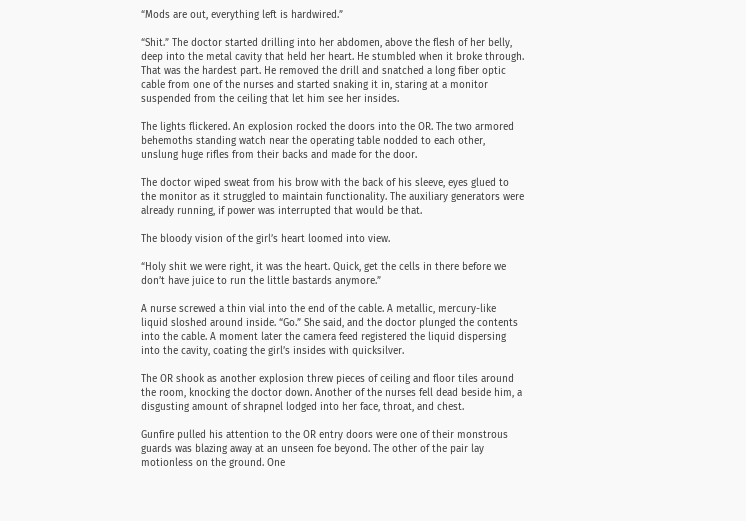“Mods are out, everything left is hardwired.”

“Shit.” The doctor started drilling into her abdomen, above the flesh of her belly, deep into the metal cavity that held her heart. He stumbled when it broke through. That was the hardest part. He removed the drill and snatched a long fiber optic cable from one of the nurses and started snaking it in, staring at a monitor suspended from the ceiling that let him see her insides.

The lights flickered. An explosion rocked the doors into the OR. The two armored behemoths standing watch near the operating table nodded to each other, unslung huge rifles from their backs and made for the door.

The doctor wiped sweat from his brow with the back of his sleeve, eyes glued to the monitor as it struggled to maintain functionality. The auxiliary generators were already running, if power was interrupted that would be that.

The bloody vision of the girl’s heart loomed into view.

“Holy shit we were right, it was the heart. Quick, get the cells in there before we don’t have juice to run the little bastards anymore.”

A nurse screwed a thin vial into the end of the cable. A metallic, mercury-like liquid sloshed around inside. “Go.” She said, and the doctor plunged the contents into the cable. A moment later the camera feed registered the liquid dispersing into the cavity, coating the girl’s insides with quicksilver.

The OR shook as another explosion threw pieces of ceiling and floor tiles around the room, knocking the doctor down. Another of the nurses fell dead beside him, a disgusting amount of shrapnel lodged into her face, throat, and chest.

Gunfire pulled his attention to the OR entry doors were one of their monstrous guards was blazing away at an unseen foe beyond. The other of the pair lay motionless on the ground. One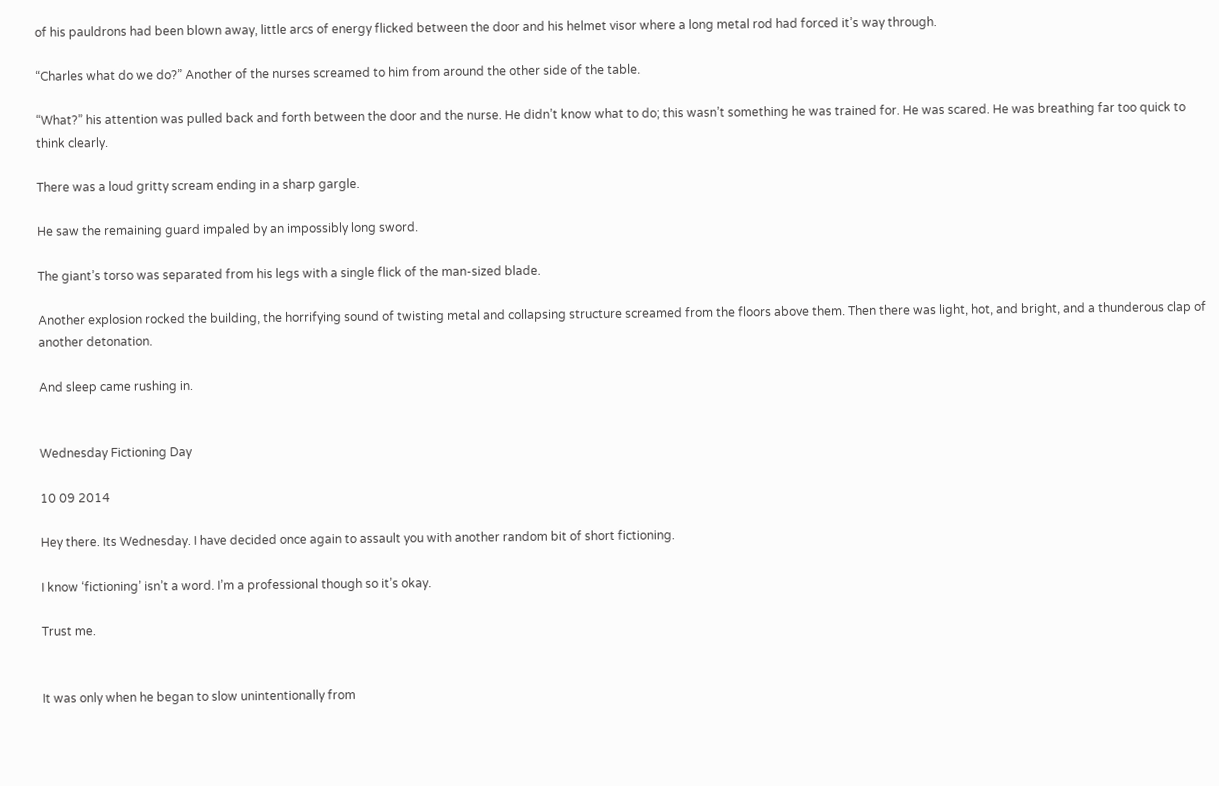of his pauldrons had been blown away, little arcs of energy flicked between the door and his helmet visor where a long metal rod had forced it’s way through.

“Charles what do we do?” Another of the nurses screamed to him from around the other side of the table.

“What?” his attention was pulled back and forth between the door and the nurse. He didn’t know what to do; this wasn’t something he was trained for. He was scared. He was breathing far too quick to think clearly.

There was a loud gritty scream ending in a sharp gargle.

He saw the remaining guard impaled by an impossibly long sword.

The giant’s torso was separated from his legs with a single flick of the man-sized blade.

Another explosion rocked the building, the horrifying sound of twisting metal and collapsing structure screamed from the floors above them. Then there was light, hot, and bright, and a thunderous clap of another detonation.

And sleep came rushing in.


Wednesday Fictioning Day

10 09 2014

Hey there. Its Wednesday. I have decided once again to assault you with another random bit of short fictioning.

I know ‘fictioning’ isn’t a word. I’m a professional though so it’s okay.

Trust me.


It was only when he began to slow unintentionally from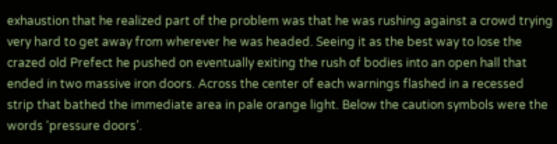exhaustion that he realized part of the problem was that he was rushing against a crowd trying very hard to get away from wherever he was headed. Seeing it as the best way to lose the crazed old Prefect he pushed on eventually exiting the rush of bodies into an open hall that ended in two massive iron doors. Across the center of each warnings flashed in a recessed strip that bathed the immediate area in pale orange light. Below the caution symbols were the words ‘pressure doors’.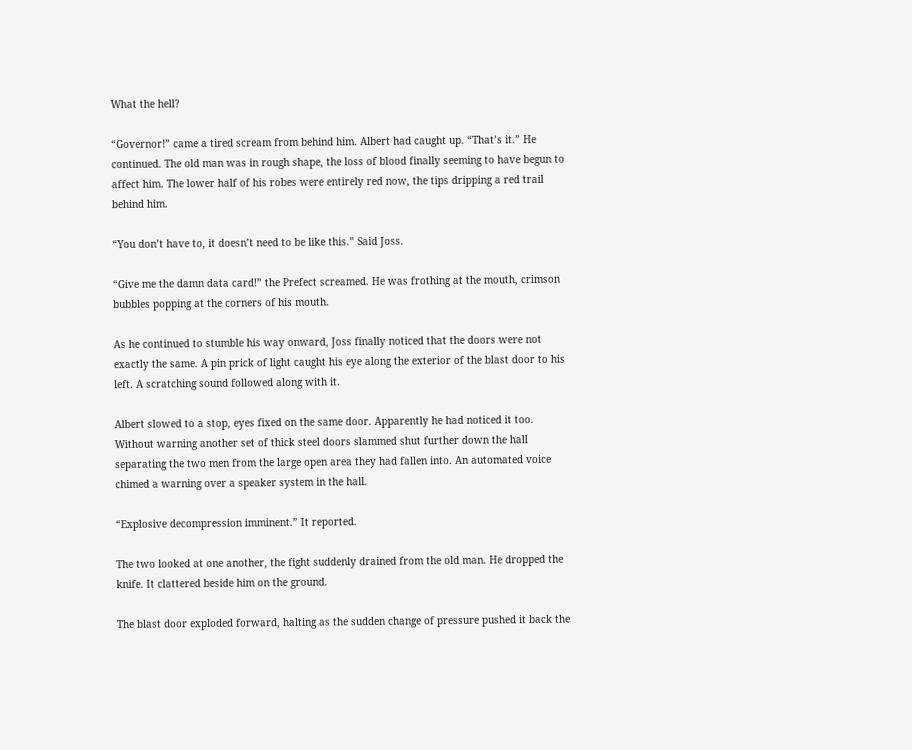What the hell?

“Governor!” came a tired scream from behind him. Albert had caught up. “That’s it.” He continued. The old man was in rough shape, the loss of blood finally seeming to have begun to affect him. The lower half of his robes were entirely red now, the tips dripping a red trail behind him.

“You don’t have to, it doesn’t need to be like this.” Said Joss.

“Give me the damn data card!” the Prefect screamed. He was frothing at the mouth, crimson bubbles popping at the corners of his mouth.

As he continued to stumble his way onward, Joss finally noticed that the doors were not exactly the same. A pin prick of light caught his eye along the exterior of the blast door to his left. A scratching sound followed along with it.

Albert slowed to a stop, eyes fixed on the same door. Apparently he had noticed it too. Without warning another set of thick steel doors slammed shut further down the hall separating the two men from the large open area they had fallen into. An automated voice chimed a warning over a speaker system in the hall.

“Explosive decompression imminent.” It reported.

The two looked at one another, the fight suddenly drained from the old man. He dropped the knife. It clattered beside him on the ground.

The blast door exploded forward, halting as the sudden change of pressure pushed it back the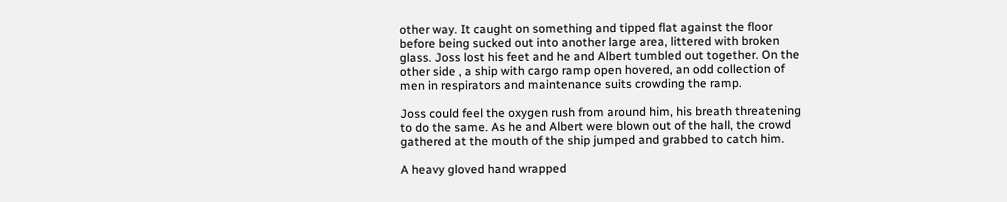other way. It caught on something and tipped flat against the floor before being sucked out into another large area, littered with broken glass. Joss lost his feet and he and Albert tumbled out together. On the other side , a ship with cargo ramp open hovered, an odd collection of men in respirators and maintenance suits crowding the ramp.

Joss could feel the oxygen rush from around him, his breath threatening to do the same. As he and Albert were blown out of the hall, the crowd gathered at the mouth of the ship jumped and grabbed to catch him.

A heavy gloved hand wrapped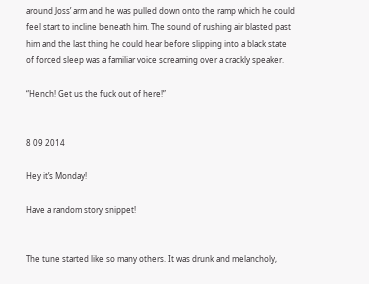around Joss’ arm and he was pulled down onto the ramp which he could feel start to incline beneath him. The sound of rushing air blasted past him and the last thing he could hear before slipping into a black state of forced sleep was a familiar voice screaming over a crackly speaker.

“Hench! Get us the fuck out of here!”


8 09 2014

Hey it’s Monday!

Have a random story snippet!


The tune started like so many others. It was drunk and melancholy,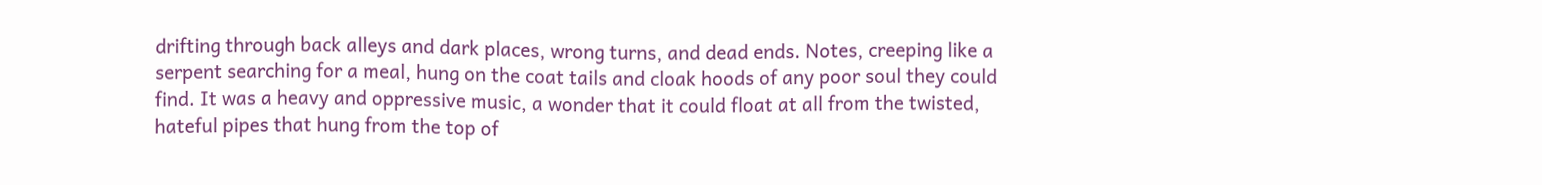drifting through back alleys and dark places, wrong turns, and dead ends. Notes, creeping like a serpent searching for a meal, hung on the coat tails and cloak hoods of any poor soul they could find. It was a heavy and oppressive music, a wonder that it could float at all from the twisted, hateful pipes that hung from the top of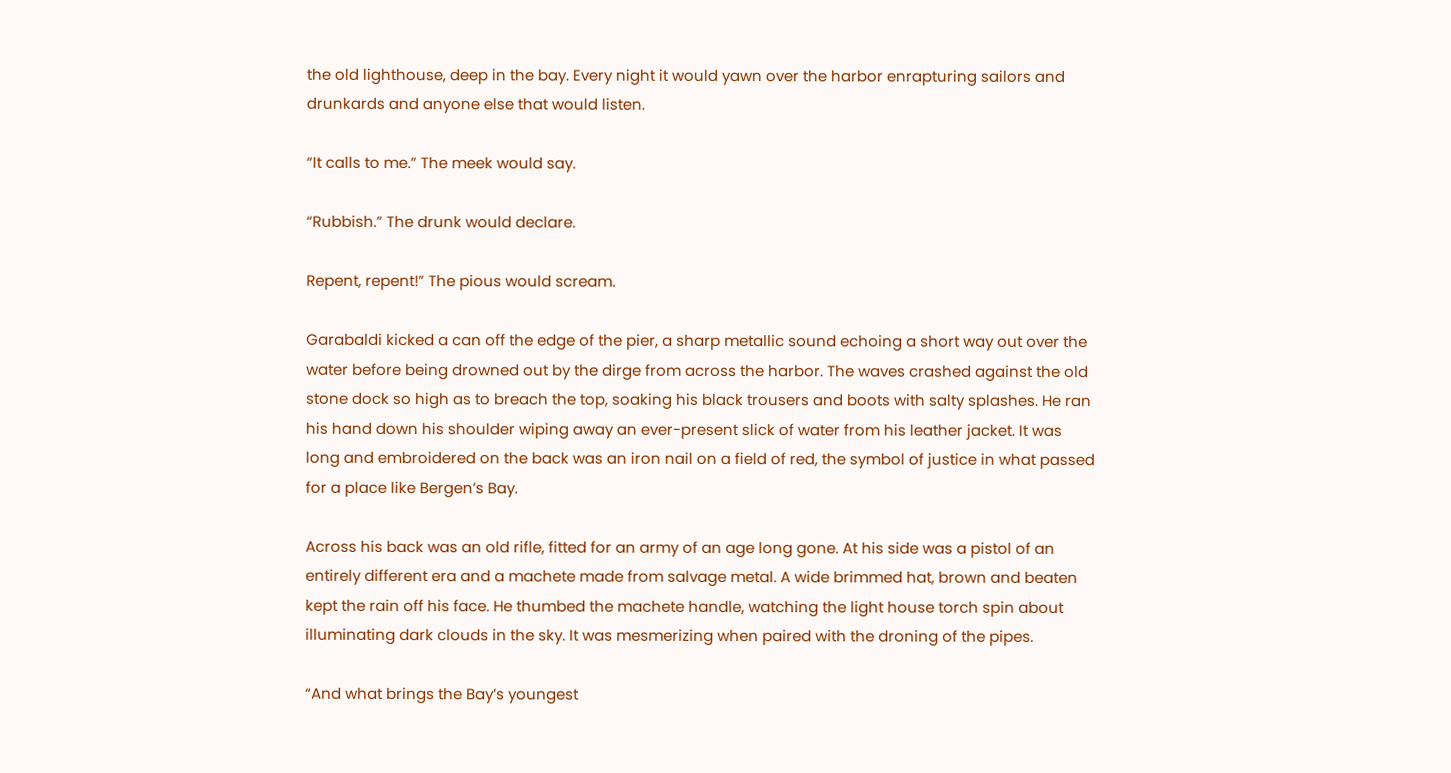the old lighthouse, deep in the bay. Every night it would yawn over the harbor enrapturing sailors and drunkards and anyone else that would listen.

“It calls to me.” The meek would say.

“Rubbish.” The drunk would declare.

Repent, repent!” The pious would scream.

Garabaldi kicked a can off the edge of the pier, a sharp metallic sound echoing a short way out over the water before being drowned out by the dirge from across the harbor. The waves crashed against the old stone dock so high as to breach the top, soaking his black trousers and boots with salty splashes. He ran his hand down his shoulder wiping away an ever-present slick of water from his leather jacket. It was long and embroidered on the back was an iron nail on a field of red, the symbol of justice in what passed for a place like Bergen’s Bay.

Across his back was an old rifle, fitted for an army of an age long gone. At his side was a pistol of an entirely different era and a machete made from salvage metal. A wide brimmed hat, brown and beaten kept the rain off his face. He thumbed the machete handle, watching the light house torch spin about illuminating dark clouds in the sky. It was mesmerizing when paired with the droning of the pipes.

“And what brings the Bay’s youngest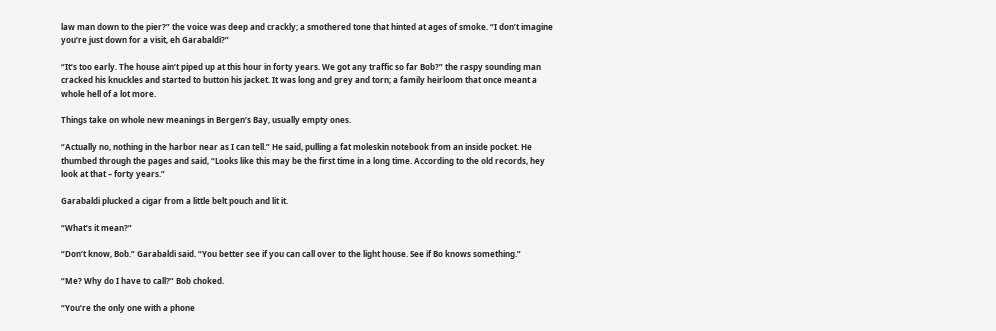law man down to the pier?” the voice was deep and crackly; a smothered tone that hinted at ages of smoke. “I don’t imagine you’re just down for a visit, eh Garabaldi?”

“It’s too early. The house ain’t piped up at this hour in forty years. We got any traffic so far Bob?” the raspy sounding man cracked his knuckles and started to button his jacket. It was long and grey and torn; a family heirloom that once meant a whole hell of a lot more.

Things take on whole new meanings in Bergen’s Bay, usually empty ones.

“Actually no, nothing in the harbor near as I can tell.” He said, pulling a fat moleskin notebook from an inside pocket. He thumbed through the pages and said, “Looks like this may be the first time in a long time. According to the old records, hey look at that – forty years.”

Garabaldi plucked a cigar from a little belt pouch and lit it.

“What’s it mean?”

“Don’t know, Bob.” Garabaldi said. “You better see if you can call over to the light house. See if Bo knows something.”

“Me? Why do I have to call?” Bob choked.

“You’re the only one with a phone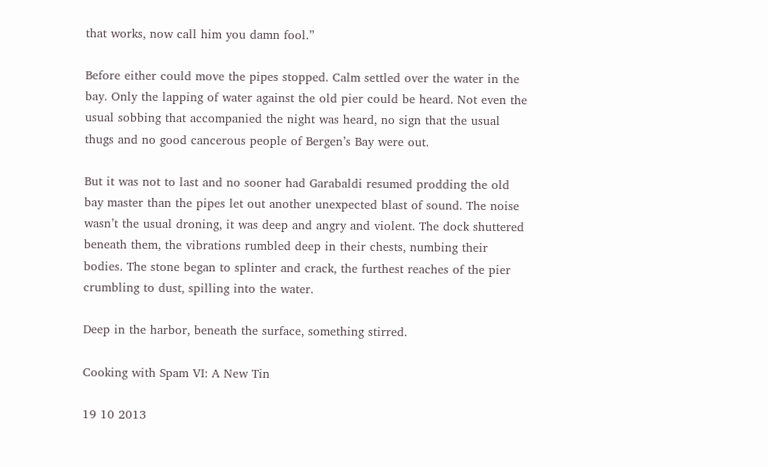that works, now call him you damn fool.”

Before either could move the pipes stopped. Calm settled over the water in the bay. Only the lapping of water against the old pier could be heard. Not even the usual sobbing that accompanied the night was heard, no sign that the usual thugs and no good cancerous people of Bergen’s Bay were out.

But it was not to last and no sooner had Garabaldi resumed prodding the old bay master than the pipes let out another unexpected blast of sound. The noise wasn’t the usual droning, it was deep and angry and violent. The dock shuttered beneath them, the vibrations rumbled deep in their chests, numbing their bodies. The stone began to splinter and crack, the furthest reaches of the pier crumbling to dust, spilling into the water.

Deep in the harbor, beneath the surface, something stirred.

Cooking with Spam VI: A New Tin

19 10 2013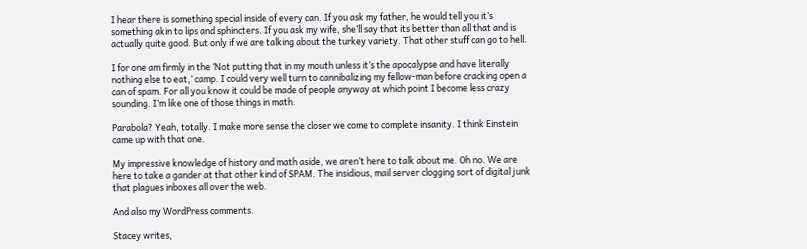I hear there is something special inside of every can. If you ask my father, he would tell you it’s something akin to lips and sphincters. If you ask my wife, she’ll say that its better than all that and is actually quite good. But only if we are talking about the turkey variety. That other stuff can go to hell.

I for one am firmly in the ‘Not putting that in my mouth unless it’s the apocalypse and have literally nothing else to eat,’ camp. I could very well turn to cannibalizing my fellow-man before cracking open a can of spam. For all you know it could be made of people anyway at which point I become less crazy sounding. I’m like one of those things in math.

Parabola? Yeah, totally. I make more sense the closer we come to complete insanity. I think Einstein came up with that one.

My impressive knowledge of history and math aside, we aren’t here to talk about me. Oh no. We are here to take a gander at that other kind of SPAM. The insidious, mail server clogging sort of digital junk that plagues inboxes all over the web.

And also my WordPress comments.

Stacey writes,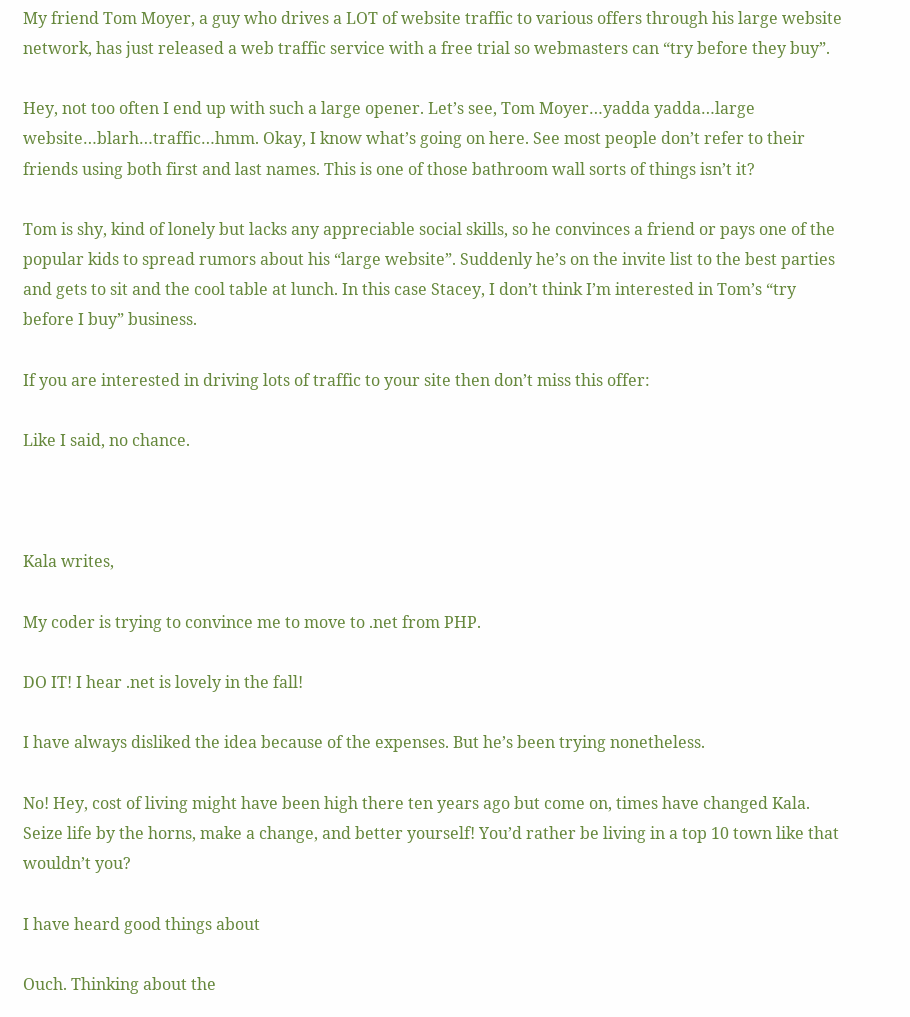My friend Tom Moyer, a guy who drives a LOT of website traffic to various offers through his large website network, has just released a web traffic service with a free trial so webmasters can “try before they buy”.

Hey, not too often I end up with such a large opener. Let’s see, Tom Moyer…yadda yadda…large website…blarh…traffic…hmm. Okay, I know what’s going on here. See most people don’t refer to their friends using both first and last names. This is one of those bathroom wall sorts of things isn’t it?

Tom is shy, kind of lonely but lacks any appreciable social skills, so he convinces a friend or pays one of the popular kids to spread rumors about his “large website”. Suddenly he’s on the invite list to the best parties and gets to sit and the cool table at lunch. In this case Stacey, I don’t think I’m interested in Tom’s “try before I buy” business.

If you are interested in driving lots of traffic to your site then don’t miss this offer:

Like I said, no chance.



Kala writes,

My coder is trying to convince me to move to .net from PHP.

DO IT! I hear .net is lovely in the fall!

I have always disliked the idea because of the expenses. But he’s been trying nonetheless.

No! Hey, cost of living might have been high there ten years ago but come on, times have changed Kala. Seize life by the horns, make a change, and better yourself! You’d rather be living in a top 10 town like that wouldn’t you?

I have heard good things about

Ouch. Thinking about the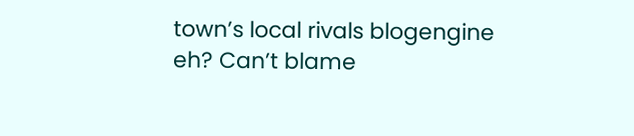town’s local rivals blogengine eh? Can’t blame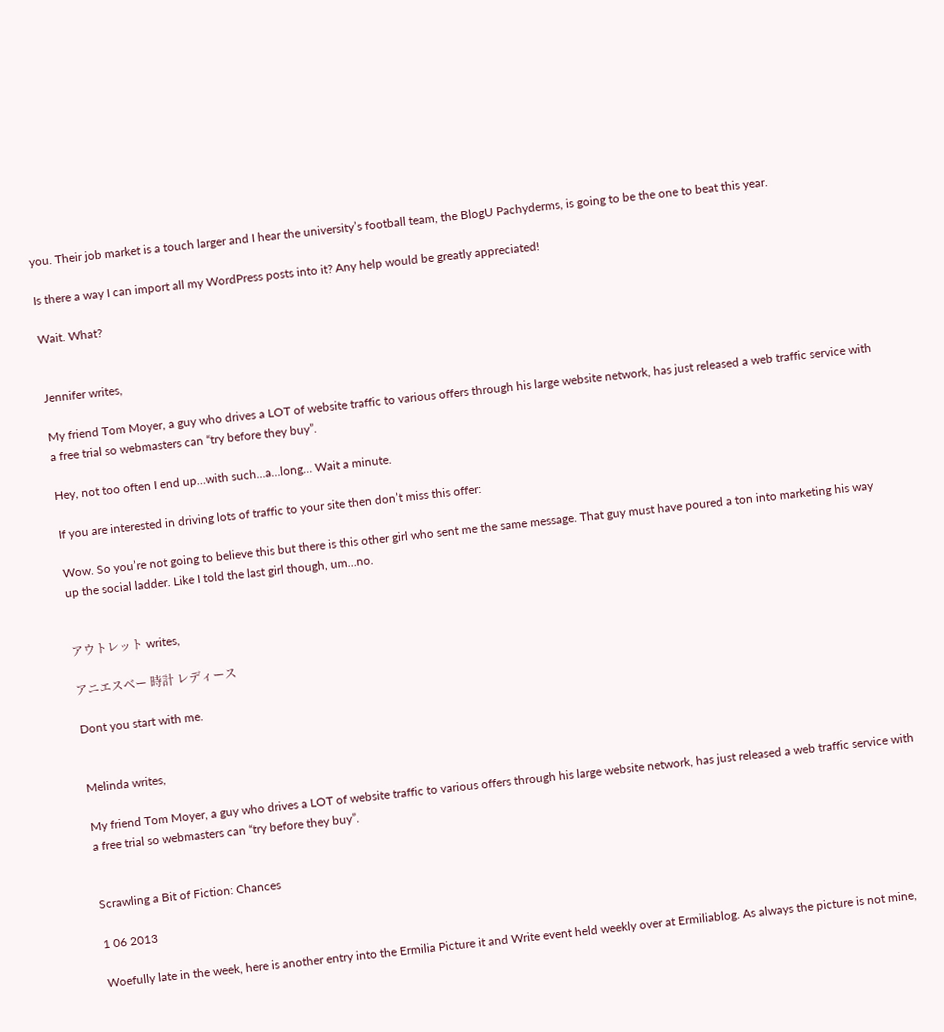you. Their job market is a touch larger and I hear the university’s football team, the BlogU Pachyderms, is going to be the one to beat this year.

Is there a way I can import all my WordPress posts into it? Any help would be greatly appreciated!

Wait. What?


Jennifer writes,

My friend Tom Moyer, a guy who drives a LOT of website traffic to various offers through his large website network, has just released a web traffic service with a free trial so webmasters can “try before they buy”.

Hey, not too often I end up…with such…a…long… Wait a minute.

If you are interested in driving lots of traffic to your site then don’t miss this offer:

Wow. So you’re not going to believe this but there is this other girl who sent me the same message. That guy must have poured a ton into marketing his way up the social ladder. Like I told the last girl though, um…no.


アウトレット writes,

アニエスベー 時計 レディース

Dont you start with me.


Melinda writes,

My friend Tom Moyer, a guy who drives a LOT of website traffic to various offers through his large website network, has just released a web traffic service with a free trial so webmasters can “try before they buy”.


Scrawling a Bit of Fiction: Chances

1 06 2013

Woefully late in the week, here is another entry into the Ermilia Picture it and Write event held weekly over at Ermiliablog. As always the picture is not mine,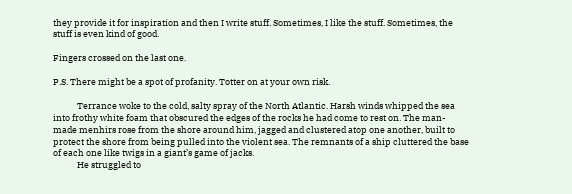they provide it for inspiration and then I write stuff. Sometimes, I like the stuff. Sometimes, the stuff is even kind of good.

Fingers crossed on the last one.

P.S. There might be a spot of profanity. Totter on at your own risk.

            Terrance woke to the cold, salty spray of the North Atlantic. Harsh winds whipped the sea into frothy white foam that obscured the edges of the rocks he had come to rest on. The man-made menhirs rose from the shore around him, jagged and clustered atop one another, built to protect the shore from being pulled into the violent sea. The remnants of a ship cluttered the base of each one like twigs in a giant’s game of jacks.
            He struggled to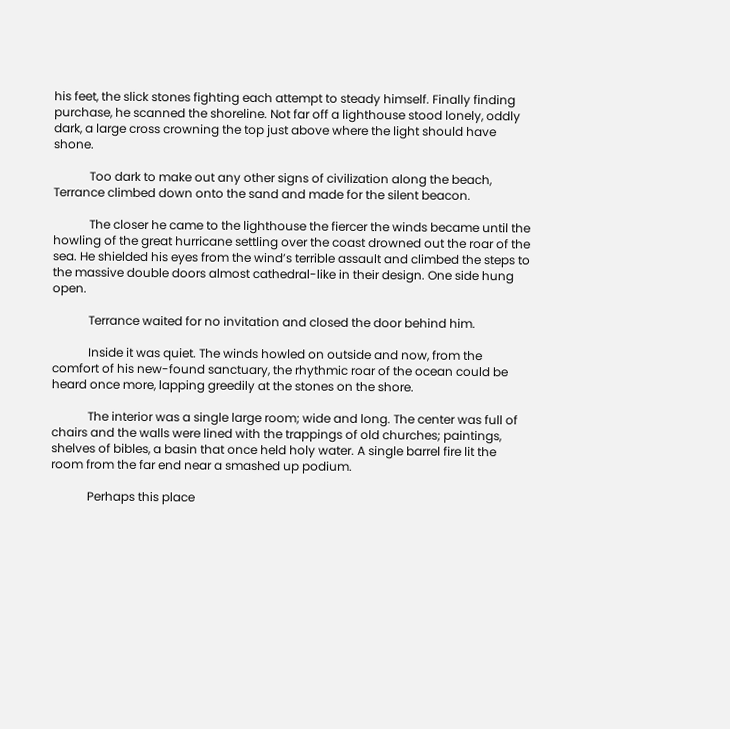his feet, the slick stones fighting each attempt to steady himself. Finally finding purchase, he scanned the shoreline. Not far off a lighthouse stood lonely, oddly dark, a large cross crowning the top just above where the light should have shone.

            Too dark to make out any other signs of civilization along the beach, Terrance climbed down onto the sand and made for the silent beacon.

            The closer he came to the lighthouse the fiercer the winds became until the howling of the great hurricane settling over the coast drowned out the roar of the sea. He shielded his eyes from the wind’s terrible assault and climbed the steps to the massive double doors almost cathedral-like in their design. One side hung open.

            Terrance waited for no invitation and closed the door behind him.

            Inside it was quiet. The winds howled on outside and now, from the comfort of his new-found sanctuary, the rhythmic roar of the ocean could be heard once more, lapping greedily at the stones on the shore.

            The interior was a single large room; wide and long. The center was full of chairs and the walls were lined with the trappings of old churches; paintings, shelves of bibles, a basin that once held holy water. A single barrel fire lit the room from the far end near a smashed up podium.

            Perhaps this place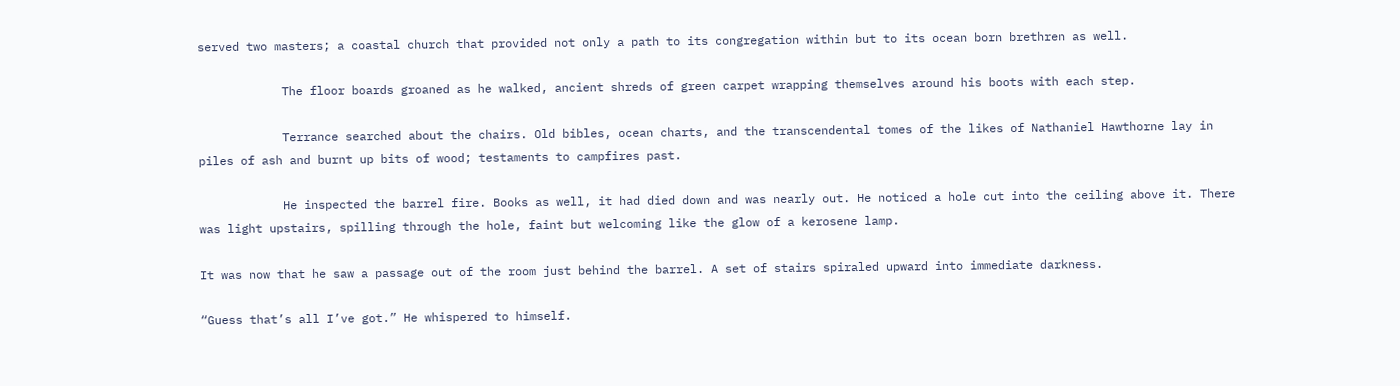served two masters; a coastal church that provided not only a path to its congregation within but to its ocean born brethren as well.

            The floor boards groaned as he walked, ancient shreds of green carpet wrapping themselves around his boots with each step.

            Terrance searched about the chairs. Old bibles, ocean charts, and the transcendental tomes of the likes of Nathaniel Hawthorne lay in piles of ash and burnt up bits of wood; testaments to campfires past.

            He inspected the barrel fire. Books as well, it had died down and was nearly out. He noticed a hole cut into the ceiling above it. There was light upstairs, spilling through the hole, faint but welcoming like the glow of a kerosene lamp.

It was now that he saw a passage out of the room just behind the barrel. A set of stairs spiraled upward into immediate darkness.

“Guess that’s all I’ve got.” He whispered to himself.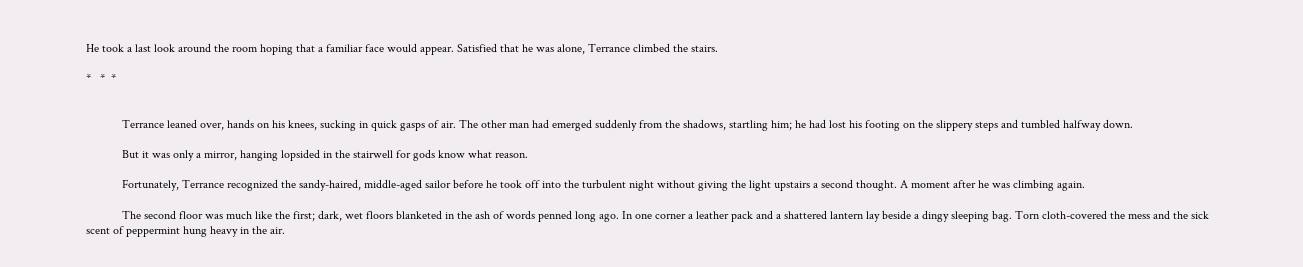He took a last look around the room hoping that a familiar face would appear. Satisfied that he was alone, Terrance climbed the stairs.

*   *  *


            Terrance leaned over, hands on his knees, sucking in quick gasps of air. The other man had emerged suddenly from the shadows, startling him; he had lost his footing on the slippery steps and tumbled halfway down.

            But it was only a mirror, hanging lopsided in the stairwell for gods know what reason.

            Fortunately, Terrance recognized the sandy-haired, middle-aged sailor before he took off into the turbulent night without giving the light upstairs a second thought. A moment after he was climbing again.

            The second floor was much like the first; dark, wet floors blanketed in the ash of words penned long ago. In one corner a leather pack and a shattered lantern lay beside a dingy sleeping bag. Torn cloth-covered the mess and the sick scent of peppermint hung heavy in the air.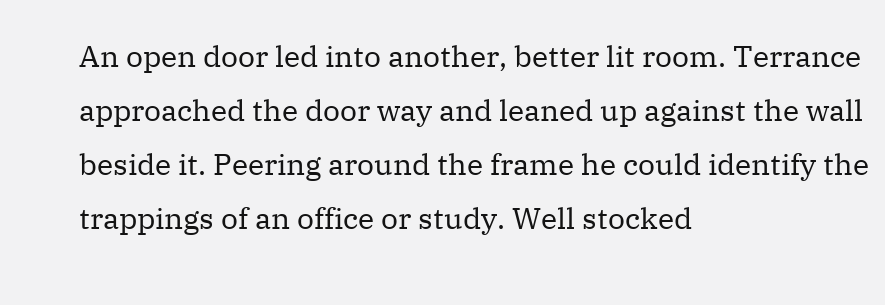An open door led into another, better lit room. Terrance approached the door way and leaned up against the wall beside it. Peering around the frame he could identify the trappings of an office or study. Well stocked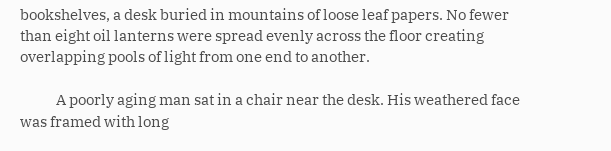bookshelves, a desk buried in mountains of loose leaf papers. No fewer than eight oil lanterns were spread evenly across the floor creating overlapping pools of light from one end to another.

            A poorly aging man sat in a chair near the desk. His weathered face was framed with long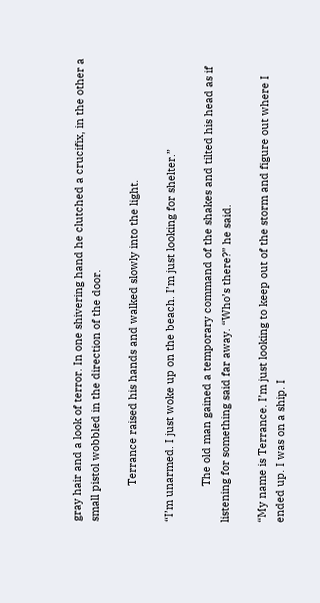gray hair and a look of terror. In one shivering hand he clutched a crucifix, in the other a small pistol wobbled in the direction of the door.

            Terrance raised his hands and walked slowly into the light.

“I’m unarmed. I just woke up on the beach. I’m just looking for shelter.”

            The old man gained a temporary command of the shakes and tilted his head as if listening for something said far away. “Who’s there?” he said.

“My name is Terrance. I’m just looking to keep out of the storm and figure out where I ended up. I was on a ship. I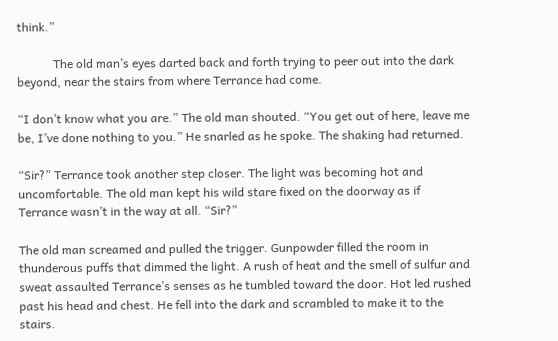think.”

            The old man’s eyes darted back and forth trying to peer out into the dark beyond, near the stairs from where Terrance had come.

“I don’t know what you are.” The old man shouted. “You get out of here, leave me be, I’ve done nothing to you.” He snarled as he spoke. The shaking had returned.

“Sir?” Terrance took another step closer. The light was becoming hot and uncomfortable. The old man kept his wild stare fixed on the doorway as if Terrance wasn’t in the way at all. “Sir?”

The old man screamed and pulled the trigger. Gunpowder filled the room in thunderous puffs that dimmed the light. A rush of heat and the smell of sulfur and sweat assaulted Terrance’s senses as he tumbled toward the door. Hot led rushed past his head and chest. He fell into the dark and scrambled to make it to the stairs.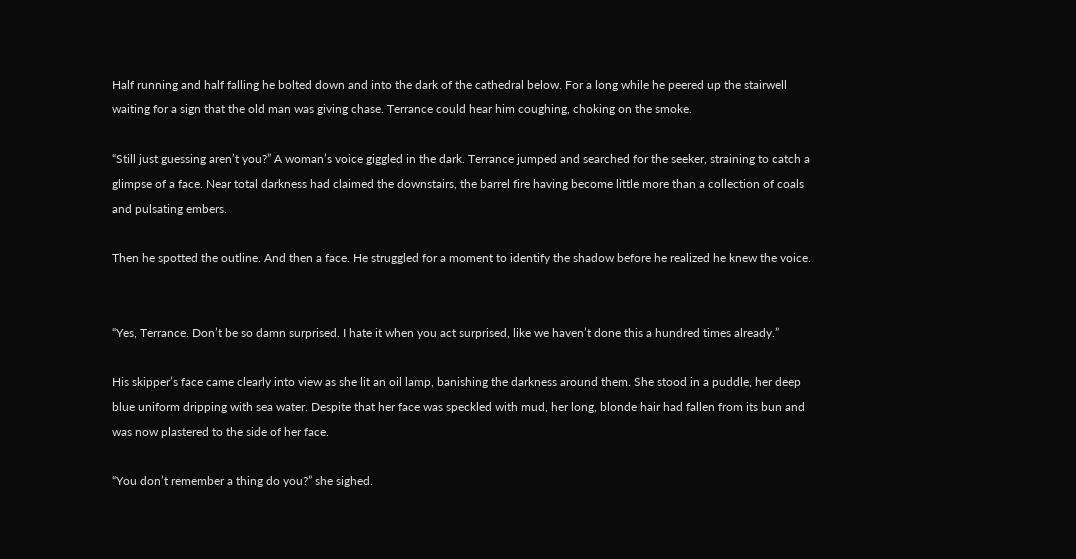Half running and half falling he bolted down and into the dark of the cathedral below. For a long while he peered up the stairwell waiting for a sign that the old man was giving chase. Terrance could hear him coughing, choking on the smoke.

“Still just guessing aren’t you?” A woman’s voice giggled in the dark. Terrance jumped and searched for the seeker, straining to catch a glimpse of a face. Near total darkness had claimed the downstairs, the barrel fire having become little more than a collection of coals and pulsating embers.

Then he spotted the outline. And then a face. He struggled for a moment to identify the shadow before he realized he knew the voice.


“Yes, Terrance. Don’t be so damn surprised. I hate it when you act surprised, like we haven’t done this a hundred times already.”

His skipper’s face came clearly into view as she lit an oil lamp, banishing the darkness around them. She stood in a puddle, her deep blue uniform dripping with sea water. Despite that her face was speckled with mud, her long, blonde hair had fallen from its bun and was now plastered to the side of her face.

“You don’t remember a thing do you?” she sighed.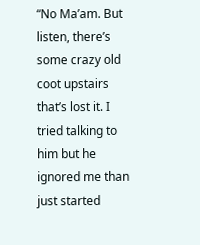“No Ma’am. But listen, there’s some crazy old coot upstairs that’s lost it. I tried talking to him but he ignored me than just started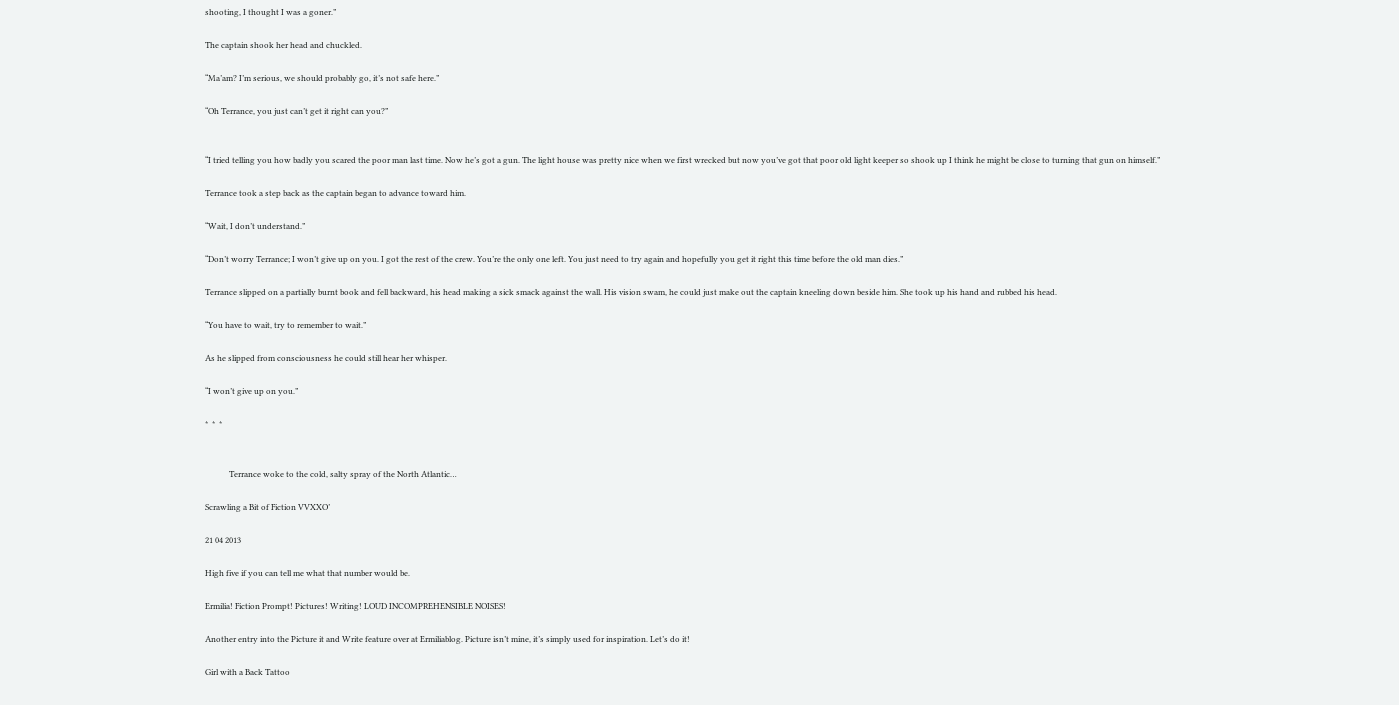shooting, I thought I was a goner.”

The captain shook her head and chuckled.

“Ma’am? I’m serious, we should probably go, it’s not safe here.”

“Oh Terrance, you just can’t get it right can you?”


“I tried telling you how badly you scared the poor man last time. Now he’s got a gun. The light house was pretty nice when we first wrecked but now you’ve got that poor old light keeper so shook up I think he might be close to turning that gun on himself.”

Terrance took a step back as the captain began to advance toward him.

“Wait, I don’t understand.”

“Don’t worry Terrance; I won’t give up on you. I got the rest of the crew. You’re the only one left. You just need to try again and hopefully you get it right this time before the old man dies.”

Terrance slipped on a partially burnt book and fell backward, his head making a sick smack against the wall. His vision swam, he could just make out the captain kneeling down beside him. She took up his hand and rubbed his head.

“You have to wait, try to remember to wait.”

As he slipped from consciousness he could still hear her whisper.

“I won’t give up on you.”

*  *  *


            Terrance woke to the cold, salty spray of the North Atlantic…

Scrawling a Bit of Fiction VVXXO’

21 04 2013

High five if you can tell me what that number would be.

Ermilia! Fiction Prompt! Pictures! Writing! LOUD INCOMPREHENSIBLE NOISES!

Another entry into the Picture it and Write feature over at Ermiliablog. Picture isn’t mine, it’s simply used for inspiration. Let’s do it!

Girl with a Back Tattoo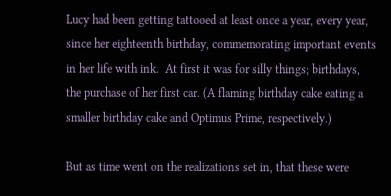Lucy had been getting tattooed at least once a year, every year, since her eighteenth birthday, commemorating important events in her life with ink.  At first it was for silly things; birthdays, the purchase of her first car. (A flaming birthday cake eating a smaller birthday cake and Optimus Prime, respectively.)

But as time went on the realizations set in, that these were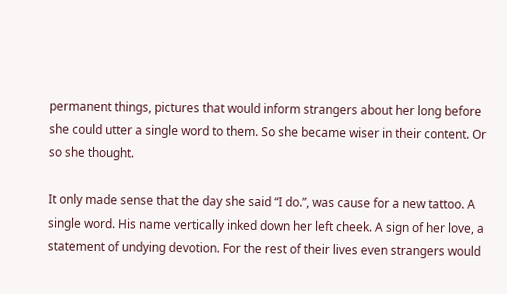permanent things, pictures that would inform strangers about her long before she could utter a single word to them. So she became wiser in their content. Or so she thought.

It only made sense that the day she said “I do.”, was cause for a new tattoo. A single word. His name vertically inked down her left cheek. A sign of her love, a statement of undying devotion. For the rest of their lives even strangers would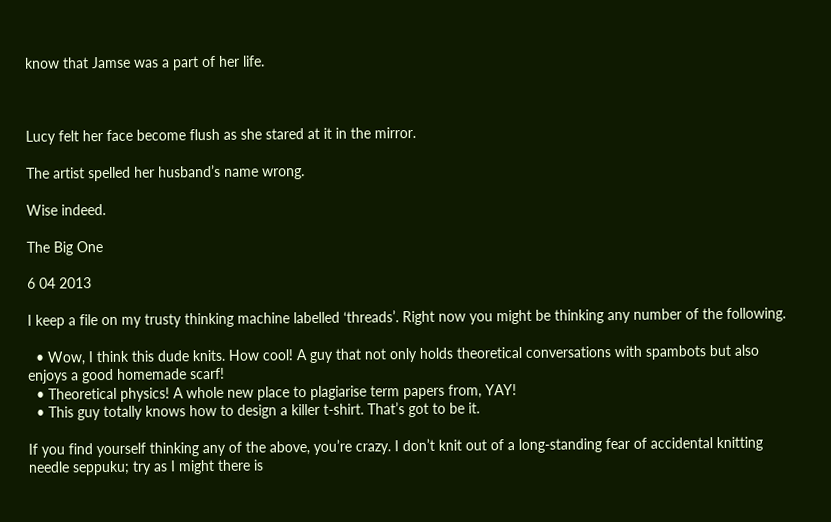know that Jamse was a part of her life.



Lucy felt her face become flush as she stared at it in the mirror.

The artist spelled her husband’s name wrong.

Wise indeed.

The Big One

6 04 2013

I keep a file on my trusty thinking machine labelled ‘threads’. Right now you might be thinking any number of the following.

  • Wow, I think this dude knits. How cool! A guy that not only holds theoretical conversations with spambots but also enjoys a good homemade scarf!
  • Theoretical physics! A whole new place to plagiarise term papers from, YAY!
  • This guy totally knows how to design a killer t-shirt. That’s got to be it.

If you find yourself thinking any of the above, you’re crazy. I don’t knit out of a long-standing fear of accidental knitting needle seppuku; try as I might there is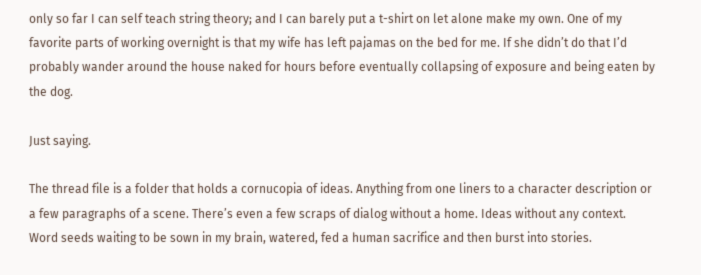only so far I can self teach string theory; and I can barely put a t-shirt on let alone make my own. One of my favorite parts of working overnight is that my wife has left pajamas on the bed for me. If she didn’t do that I’d probably wander around the house naked for hours before eventually collapsing of exposure and being eaten by the dog.

Just saying.

The thread file is a folder that holds a cornucopia of ideas. Anything from one liners to a character description or a few paragraphs of a scene. There’s even a few scraps of dialog without a home. Ideas without any context. Word seeds waiting to be sown in my brain, watered, fed a human sacrifice and then burst into stories.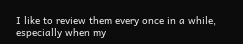I like to review them every once in a while, especially when my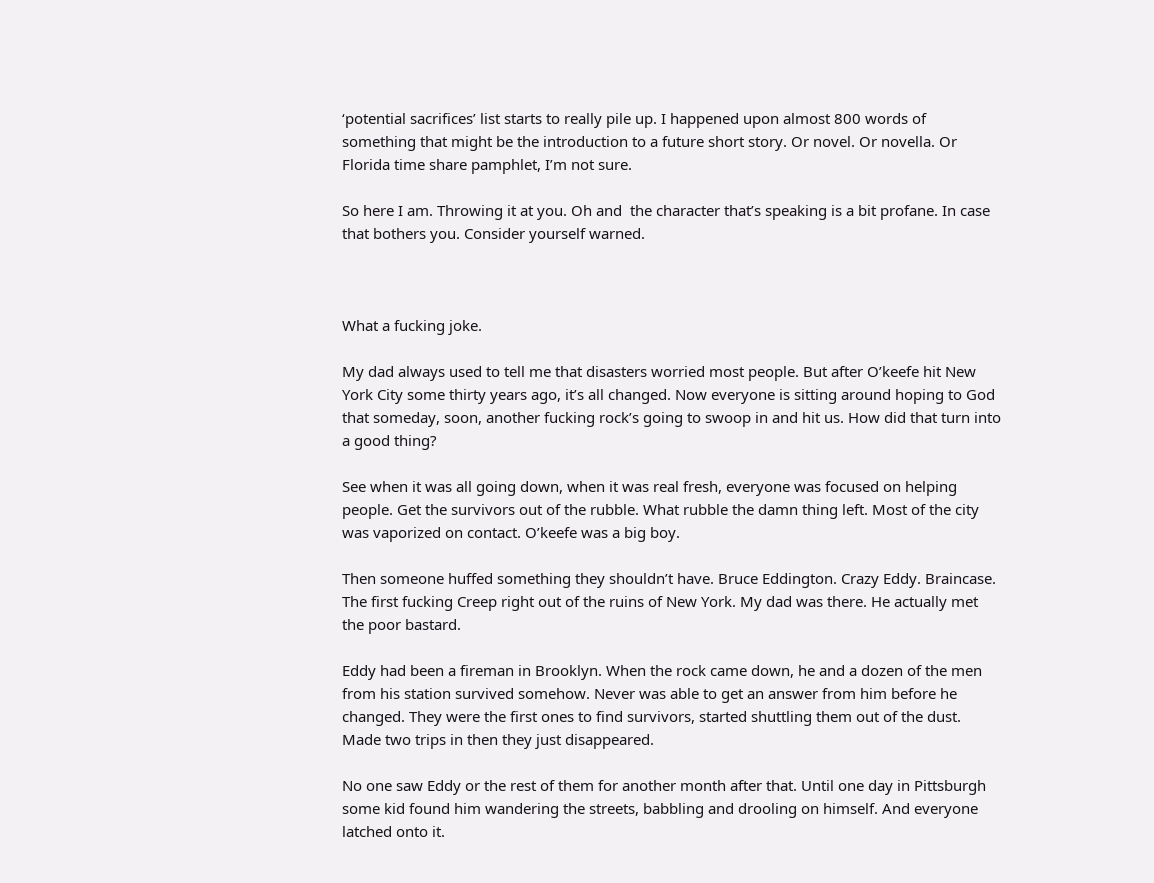‘potential sacrifices’ list starts to really pile up. I happened upon almost 800 words of something that might be the introduction to a future short story. Or novel. Or novella. Or Florida time share pamphlet, I’m not sure.

So here I am. Throwing it at you. Oh and  the character that’s speaking is a bit profane. In case that bothers you. Consider yourself warned.



What a fucking joke.

My dad always used to tell me that disasters worried most people. But after O’keefe hit New York City some thirty years ago, it’s all changed. Now everyone is sitting around hoping to God that someday, soon, another fucking rock’s going to swoop in and hit us. How did that turn into a good thing?

See when it was all going down, when it was real fresh, everyone was focused on helping people. Get the survivors out of the rubble. What rubble the damn thing left. Most of the city was vaporized on contact. O’keefe was a big boy.

Then someone huffed something they shouldn’t have. Bruce Eddington. Crazy Eddy. Braincase. The first fucking Creep right out of the ruins of New York. My dad was there. He actually met the poor bastard.

Eddy had been a fireman in Brooklyn. When the rock came down, he and a dozen of the men from his station survived somehow. Never was able to get an answer from him before he changed. They were the first ones to find survivors, started shuttling them out of the dust. Made two trips in then they just disappeared.

No one saw Eddy or the rest of them for another month after that. Until one day in Pittsburgh some kid found him wandering the streets, babbling and drooling on himself. And everyone latched onto it.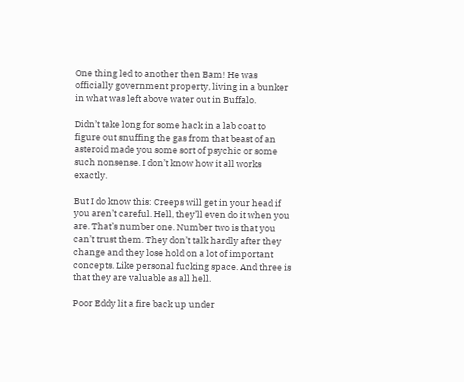One thing led to another then Bam! He was officially government property, living in a bunker in what was left above water out in Buffalo.

Didn’t take long for some hack in a lab coat to figure out snuffing the gas from that beast of an asteroid made you some sort of psychic or some such nonsense. I don’t know how it all works exactly.

But I do know this: Creeps will get in your head if you aren’t careful. Hell, they’ll even do it when you are. That’s number one. Number two is that you can’t trust them. They don’t talk hardly after they change and they lose hold on a lot of important concepts. Like personal fucking space. And three is that they are valuable as all hell.

Poor Eddy lit a fire back up under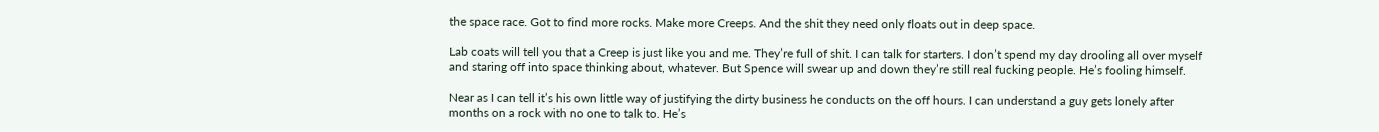the space race. Got to find more rocks. Make more Creeps. And the shit they need only floats out in deep space.

Lab coats will tell you that a Creep is just like you and me. They’re full of shit. I can talk for starters. I don’t spend my day drooling all over myself and staring off into space thinking about, whatever. But Spence will swear up and down they’re still real fucking people. He’s fooling himself.

Near as I can tell it’s his own little way of justifying the dirty business he conducts on the off hours. I can understand a guy gets lonely after months on a rock with no one to talk to. He’s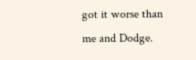got it worse than me and Dodge.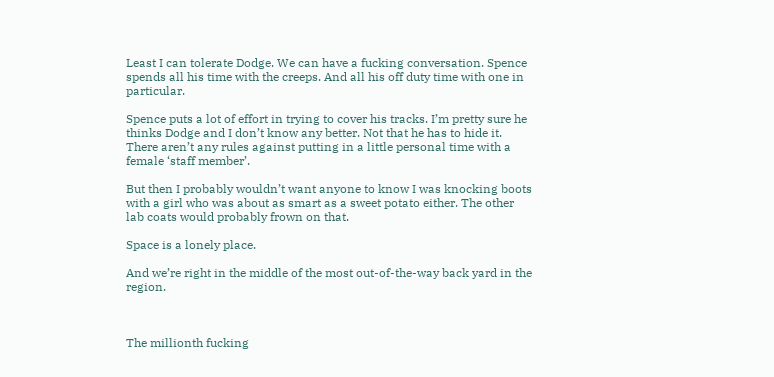Least I can tolerate Dodge. We can have a fucking conversation. Spence spends all his time with the creeps. And all his off duty time with one in particular.

Spence puts a lot of effort in trying to cover his tracks. I’m pretty sure he thinks Dodge and I don’t know any better. Not that he has to hide it. There aren’t any rules against putting in a little personal time with a female ‘staff member’.

But then I probably wouldn’t want anyone to know I was knocking boots with a girl who was about as smart as a sweet potato either. The other lab coats would probably frown on that.

Space is a lonely place.

And we’re right in the middle of the most out-of-the-way back yard in the region.



The millionth fucking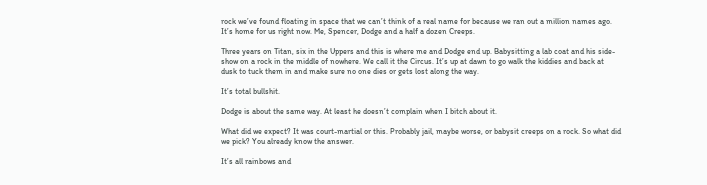rock we’ve found floating in space that we can’t think of a real name for because we ran out a million names ago. It’s home for us right now. Me, Spencer, Dodge and a half a dozen Creeps.

Three years on Titan, six in the Uppers and this is where me and Dodge end up. Babysitting a lab coat and his side-show on a rock in the middle of nowhere. We call it the Circus. It’s up at dawn to go walk the kiddies and back at dusk to tuck them in and make sure no one dies or gets lost along the way.

It’s total bullshit.

Dodge is about the same way. At least he doesn’t complain when I bitch about it.

What did we expect? It was court-martial or this. Probably jail, maybe worse, or babysit creeps on a rock. So what did we pick? You already know the answer.

It’s all rainbows and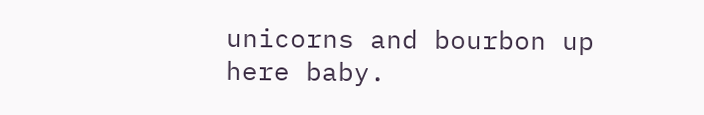unicorns and bourbon up here baby.